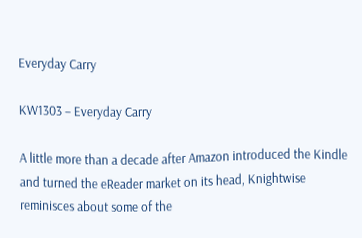Everyday Carry

KW1303 – Everyday Carry

A little more than a decade after Amazon introduced the Kindle and turned the eReader market on its head, Knightwise reminisces about some of the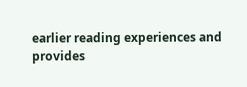earlier reading experiences and provides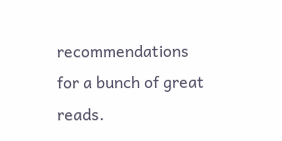recommendations for a bunch of great reads.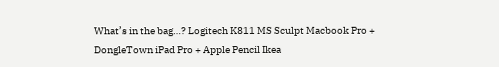What’s in the bag…? Logitech K811 MS Sculpt Macbook Pro + DongleTown iPad Pro + Apple Pencil Ikea